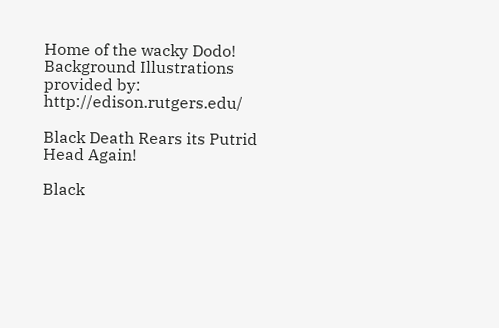Home of the wacky Dodo!
Background Illustrations provided by: http://edison.rutgers.edu/

Black Death Rears its Putrid Head Again!

Black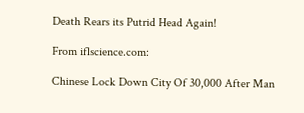Death Rears its Putrid Head Again!

From iflscience.com:

Chinese Lock Down City Of 30,000 After Man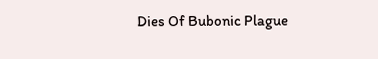Dies Of Bubonic Plague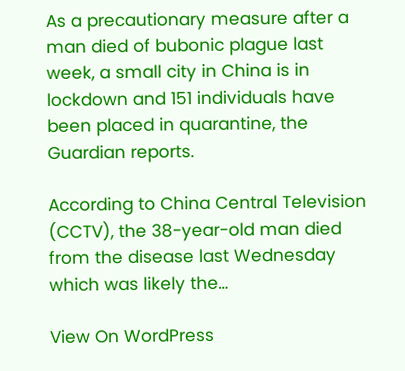As a precautionary measure after a man died of bubonic plague last week, a small city in China is in lockdown and 151 individuals have been placed in quarantine, the Guardian reports.

According to China Central Television (CCTV), the 38-year-old man died from the disease last Wednesday which was likely the…

View On WordPress